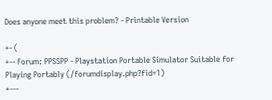Does anyone meet this problem? - Printable Version

+- (
+-- Forum: PPSSPP - Playstation Portable Simulator Suitable for Playing Portably (/forumdisplay.php?fid=1)
+---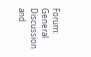Forum: General Discussion and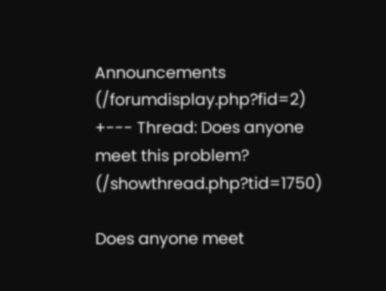Announcements (/forumdisplay.php?fid=2)
+--- Thread: Does anyone meet this problem? (/showthread.php?tid=1750)

Does anyone meet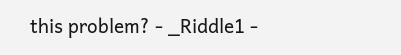this problem? - _Riddle1 -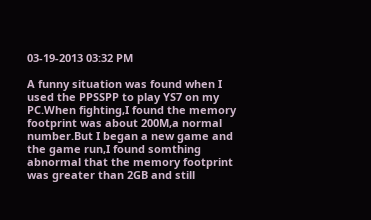03-19-2013 03:32 PM

A funny situation was found when I used the PPSSPP to play YS7 on my PC.When fighting,I found the memory footprint was about 200M,a normal number.But I began a new game and the game run,I found somthing abnormal that the memory footprint was greater than 2GB and still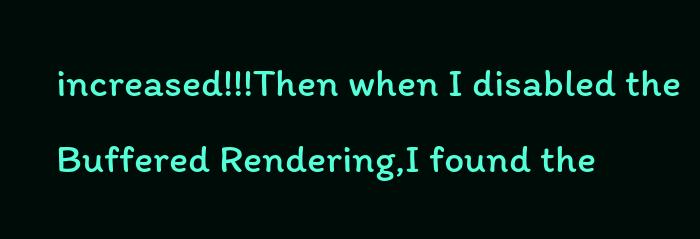increased!!!Then when I disabled the Buffered Rendering,I found the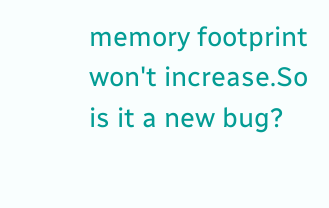memory footprint won't increase.So is it a new bug?